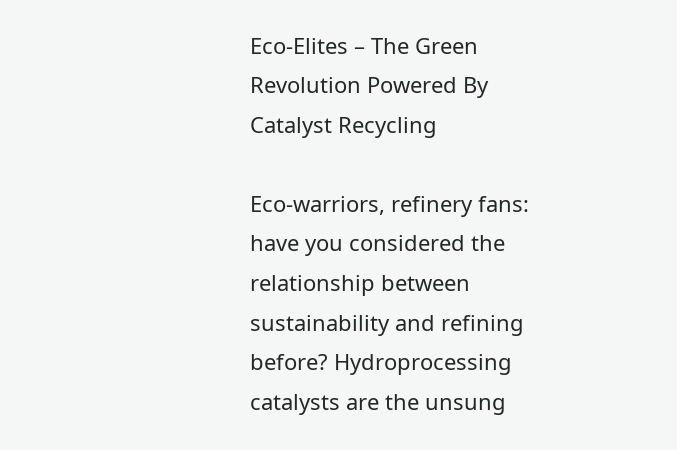Eco-Elites – The Green Revolution Powered By Catalyst Recycling

Eco-warriors, refinery fans: have you considered the relationship between sustainability and refining before? Hydroprocessing catalysts are the unsung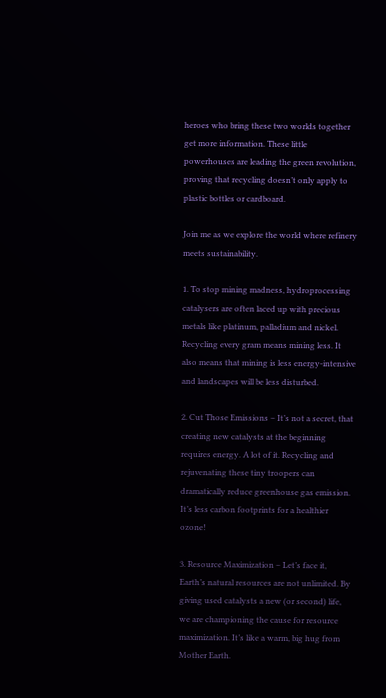heroes who bring these two worlds together get more information. These little powerhouses are leading the green revolution, proving that recycling doesn’t only apply to plastic bottles or cardboard.

Join me as we explore the world where refinery meets sustainability.

1. To stop mining madness, hydroprocessing catalysers are often laced up with precious metals like platinum, palladium and nickel. Recycling every gram means mining less. It also means that mining is less energy-intensive and landscapes will be less disturbed.

2. Cut Those Emissions – It’s not a secret, that creating new catalysts at the beginning requires energy. A lot of it. Recycling and rejuvenating these tiny troopers can dramatically reduce greenhouse gas emission. It’s less carbon footprints for a healthier ozone!

3. Resource Maximization – Let’s face it, Earth’s natural resources are not unlimited. By giving used catalysts a new (or second) life, we are championing the cause for resource maximization. It’s like a warm, big hug from Mother Earth.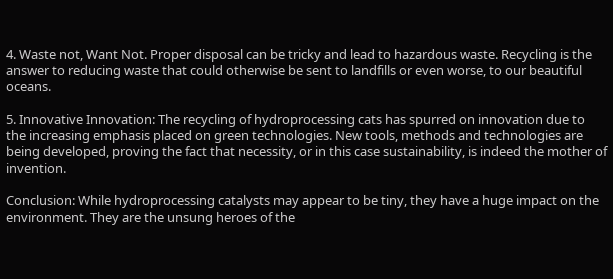4. Waste not, Want Not. Proper disposal can be tricky and lead to hazardous waste. Recycling is the answer to reducing waste that could otherwise be sent to landfills or even worse, to our beautiful oceans.

5. Innovative Innovation: The recycling of hydroprocessing cats has spurred on innovation due to the increasing emphasis placed on green technologies. New tools, methods and technologies are being developed, proving the fact that necessity, or in this case sustainability, is indeed the mother of invention.

Conclusion: While hydroprocessing catalysts may appear to be tiny, they have a huge impact on the environment. They are the unsung heroes of the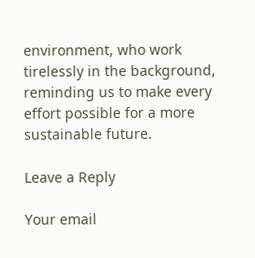environment, who work tirelessly in the background, reminding us to make every effort possible for a more sustainable future.

Leave a Reply

Your email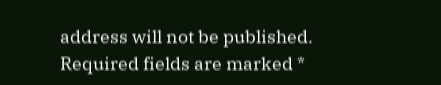address will not be published. Required fields are marked *